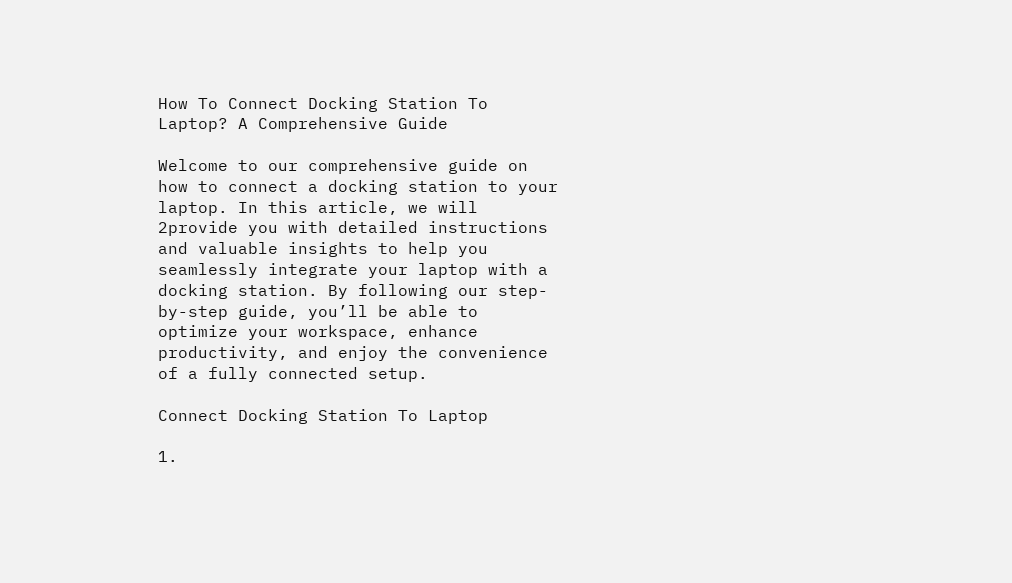How To Connect Docking Station To Laptop? A Comprehensive Guide

Welcome to our comprehensive guide on how to connect a docking station to your laptop. In this article, we will 2provide you with detailed instructions and valuable insights to help you seamlessly integrate your laptop with a docking station. By following our step-by-step guide, you’ll be able to optimize your workspace, enhance productivity, and enjoy the convenience of a fully connected setup.

Connect Docking Station To Laptop

1.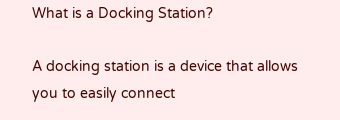What is a Docking Station?

A docking station is a device that allows you to easily connect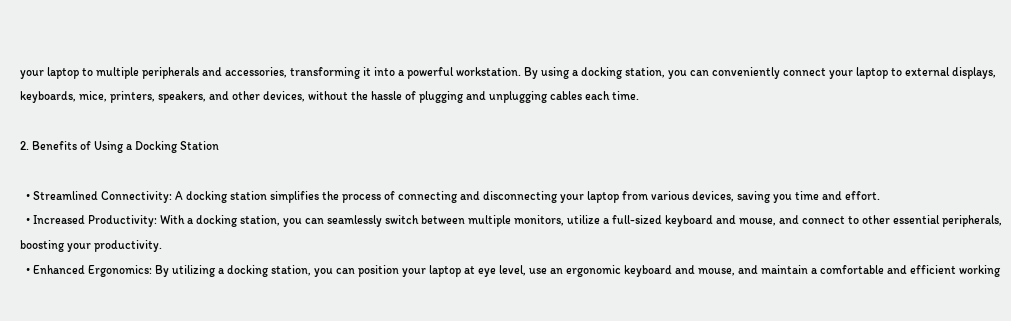your laptop to multiple peripherals and accessories, transforming it into a powerful workstation. By using a docking station, you can conveniently connect your laptop to external displays, keyboards, mice, printers, speakers, and other devices, without the hassle of plugging and unplugging cables each time.

2. Benefits of Using a Docking Station

  • Streamlined Connectivity: A docking station simplifies the process of connecting and disconnecting your laptop from various devices, saving you time and effort.
  • Increased Productivity: With a docking station, you can seamlessly switch between multiple monitors, utilize a full-sized keyboard and mouse, and connect to other essential peripherals, boosting your productivity.
  • Enhanced Ergonomics: By utilizing a docking station, you can position your laptop at eye level, use an ergonomic keyboard and mouse, and maintain a comfortable and efficient working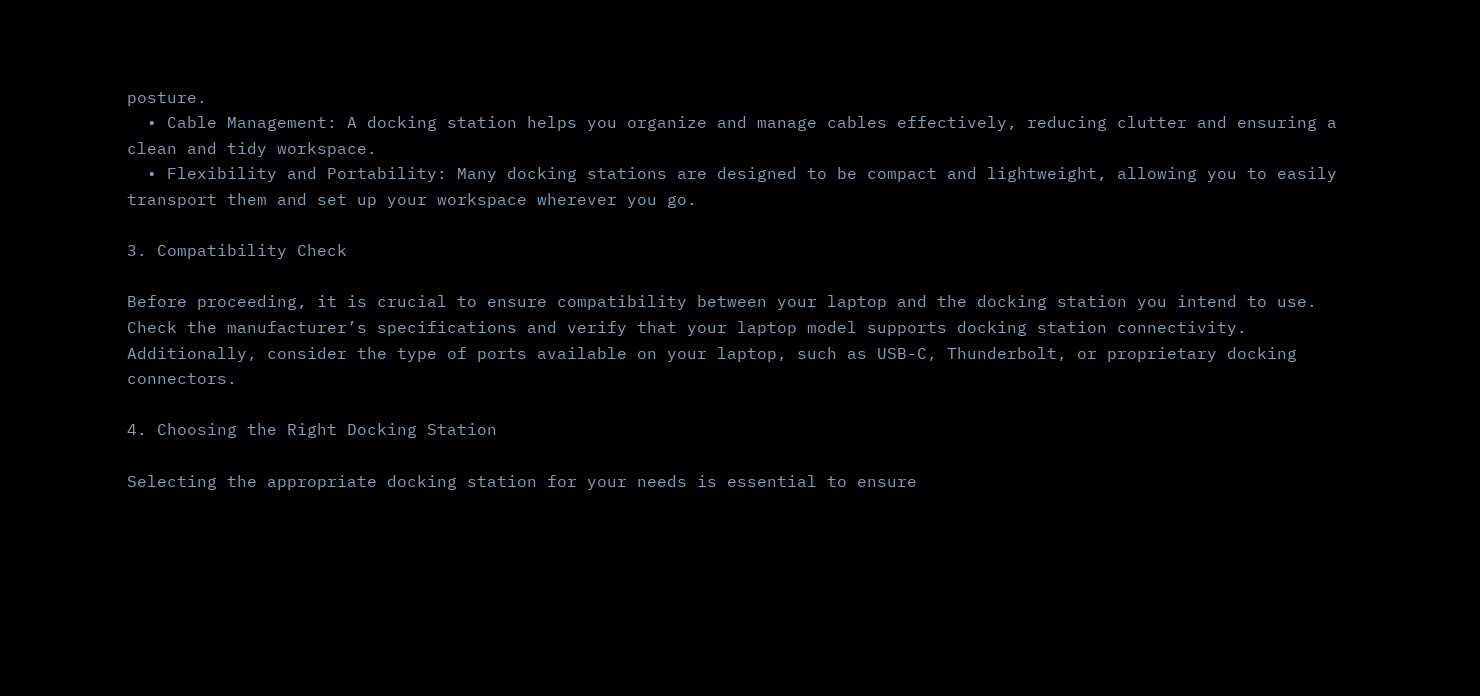posture.
  • Cable Management: A docking station helps you organize and manage cables effectively, reducing clutter and ensuring a clean and tidy workspace.
  • Flexibility and Portability: Many docking stations are designed to be compact and lightweight, allowing you to easily transport them and set up your workspace wherever you go.

3. Compatibility Check

Before proceeding, it is crucial to ensure compatibility between your laptop and the docking station you intend to use. Check the manufacturer’s specifications and verify that your laptop model supports docking station connectivity. Additionally, consider the type of ports available on your laptop, such as USB-C, Thunderbolt, or proprietary docking connectors.

4. Choosing the Right Docking Station

Selecting the appropriate docking station for your needs is essential to ensure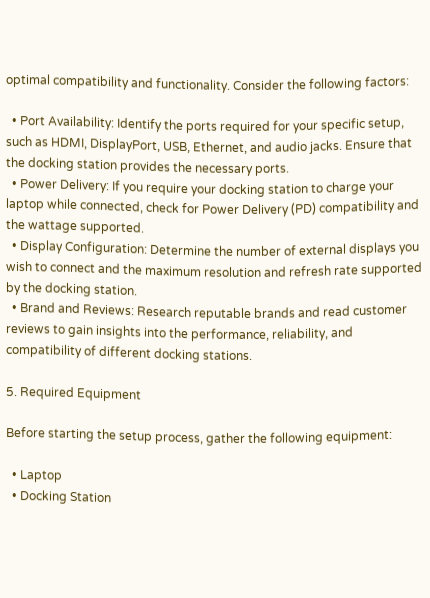optimal compatibility and functionality. Consider the following factors:

  • Port Availability: Identify the ports required for your specific setup, such as HDMI, DisplayPort, USB, Ethernet, and audio jacks. Ensure that the docking station provides the necessary ports.
  • Power Delivery: If you require your docking station to charge your laptop while connected, check for Power Delivery (PD) compatibility and the wattage supported.
  • Display Configuration: Determine the number of external displays you wish to connect and the maximum resolution and refresh rate supported by the docking station.
  • Brand and Reviews: Research reputable brands and read customer reviews to gain insights into the performance, reliability, and compatibility of different docking stations.

5. Required Equipment

Before starting the setup process, gather the following equipment:

  • Laptop
  • Docking Station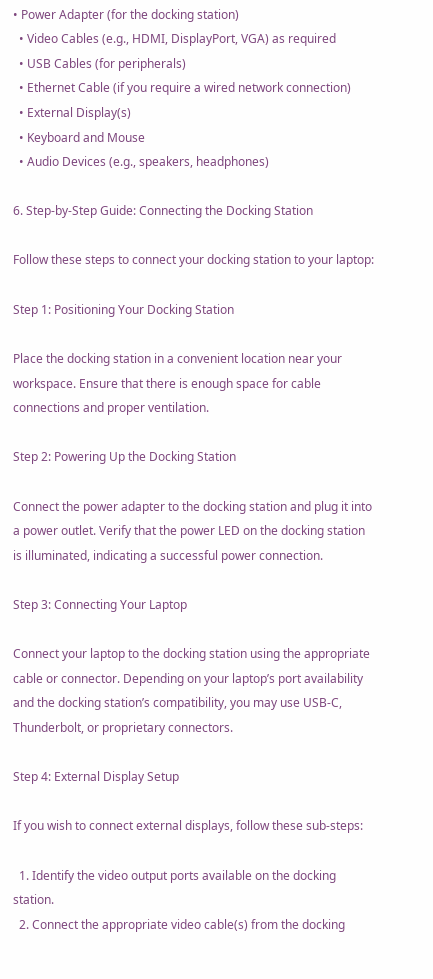• Power Adapter (for the docking station)
  • Video Cables (e.g., HDMI, DisplayPort, VGA) as required
  • USB Cables (for peripherals)
  • Ethernet Cable (if you require a wired network connection)
  • External Display(s)
  • Keyboard and Mouse
  • Audio Devices (e.g., speakers, headphones)

6. Step-by-Step Guide: Connecting the Docking Station

Follow these steps to connect your docking station to your laptop:

Step 1: Positioning Your Docking Station

Place the docking station in a convenient location near your workspace. Ensure that there is enough space for cable connections and proper ventilation.

Step 2: Powering Up the Docking Station

Connect the power adapter to the docking station and plug it into a power outlet. Verify that the power LED on the docking station is illuminated, indicating a successful power connection.

Step 3: Connecting Your Laptop

Connect your laptop to the docking station using the appropriate cable or connector. Depending on your laptop’s port availability and the docking station’s compatibility, you may use USB-C, Thunderbolt, or proprietary connectors.

Step 4: External Display Setup

If you wish to connect external displays, follow these sub-steps:

  1. Identify the video output ports available on the docking station.
  2. Connect the appropriate video cable(s) from the docking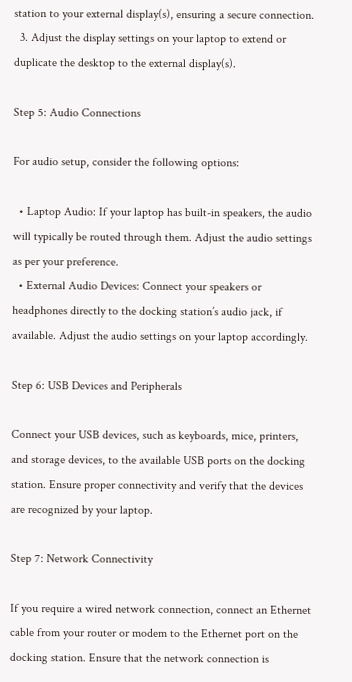station to your external display(s), ensuring a secure connection.
  3. Adjust the display settings on your laptop to extend or duplicate the desktop to the external display(s).

Step 5: Audio Connections

For audio setup, consider the following options:

  • Laptop Audio: If your laptop has built-in speakers, the audio will typically be routed through them. Adjust the audio settings as per your preference.
  • External Audio Devices: Connect your speakers or headphones directly to the docking station’s audio jack, if available. Adjust the audio settings on your laptop accordingly.

Step 6: USB Devices and Peripherals

Connect your USB devices, such as keyboards, mice, printers, and storage devices, to the available USB ports on the docking station. Ensure proper connectivity and verify that the devices are recognized by your laptop.

Step 7: Network Connectivity

If you require a wired network connection, connect an Ethernet cable from your router or modem to the Ethernet port on the docking station. Ensure that the network connection is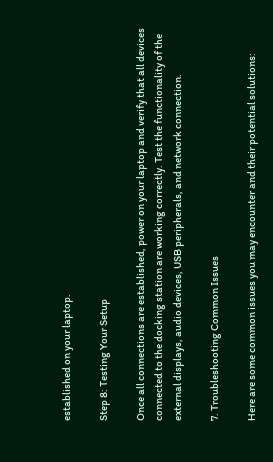established on your laptop.

Step 8: Testing Your Setup

Once all connections are established, power on your laptop and verify that all devices connected to the docking station are working correctly. Test the functionality of the external displays, audio devices, USB peripherals, and network connection.

7. Troubleshooting Common Issues

Here are some common issues you may encounter and their potential solutions: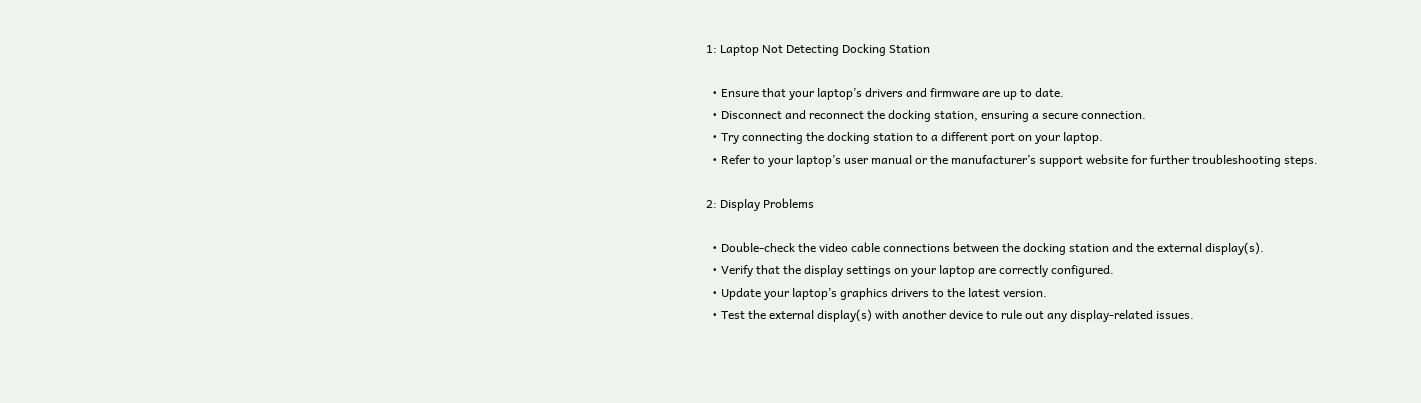1: Laptop Not Detecting Docking Station

  • Ensure that your laptop’s drivers and firmware are up to date.
  • Disconnect and reconnect the docking station, ensuring a secure connection.
  • Try connecting the docking station to a different port on your laptop.
  • Refer to your laptop’s user manual or the manufacturer’s support website for further troubleshooting steps.

2: Display Problems

  • Double-check the video cable connections between the docking station and the external display(s).
  • Verify that the display settings on your laptop are correctly configured.
  • Update your laptop’s graphics drivers to the latest version.
  • Test the external display(s) with another device to rule out any display-related issues.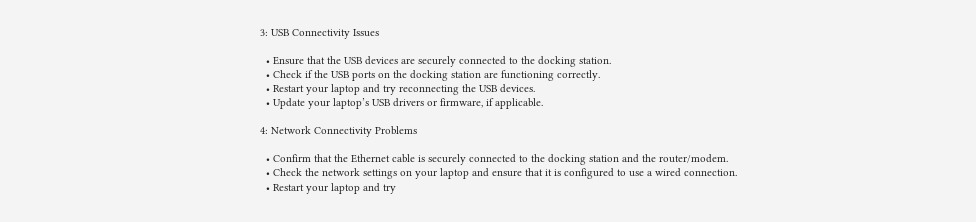3: USB Connectivity Issues

  • Ensure that the USB devices are securely connected to the docking station.
  • Check if the USB ports on the docking station are functioning correctly.
  • Restart your laptop and try reconnecting the USB devices.
  • Update your laptop’s USB drivers or firmware, if applicable.

4: Network Connectivity Problems

  • Confirm that the Ethernet cable is securely connected to the docking station and the router/modem.
  • Check the network settings on your laptop and ensure that it is configured to use a wired connection.
  • Restart your laptop and try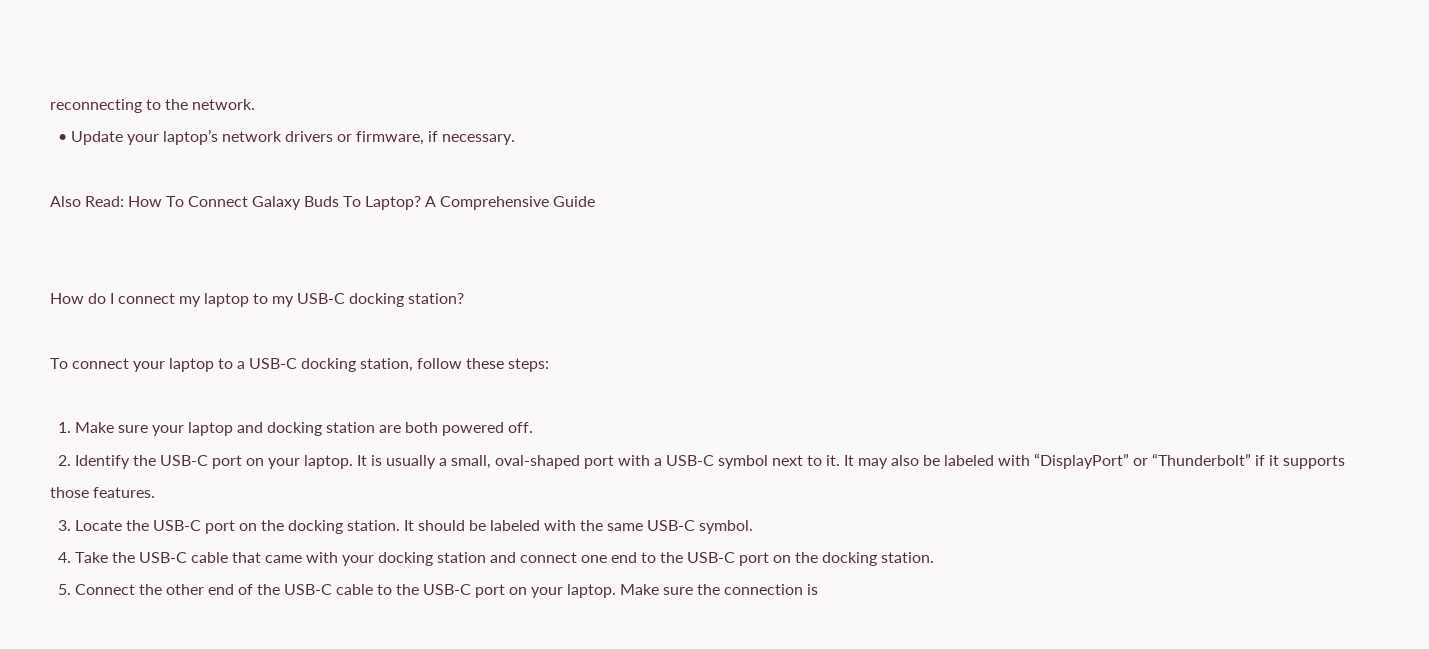reconnecting to the network.
  • Update your laptop’s network drivers or firmware, if necessary.

Also Read: How To Connect Galaxy Buds To Laptop? A Comprehensive Guide


How do I connect my laptop to my USB-C docking station?

To connect your laptop to a USB-C docking station, follow these steps:

  1. Make sure your laptop and docking station are both powered off.
  2. Identify the USB-C port on your laptop. It is usually a small, oval-shaped port with a USB-C symbol next to it. It may also be labeled with “DisplayPort” or “Thunderbolt” if it supports those features.
  3. Locate the USB-C port on the docking station. It should be labeled with the same USB-C symbol.
  4. Take the USB-C cable that came with your docking station and connect one end to the USB-C port on the docking station.
  5. Connect the other end of the USB-C cable to the USB-C port on your laptop. Make sure the connection is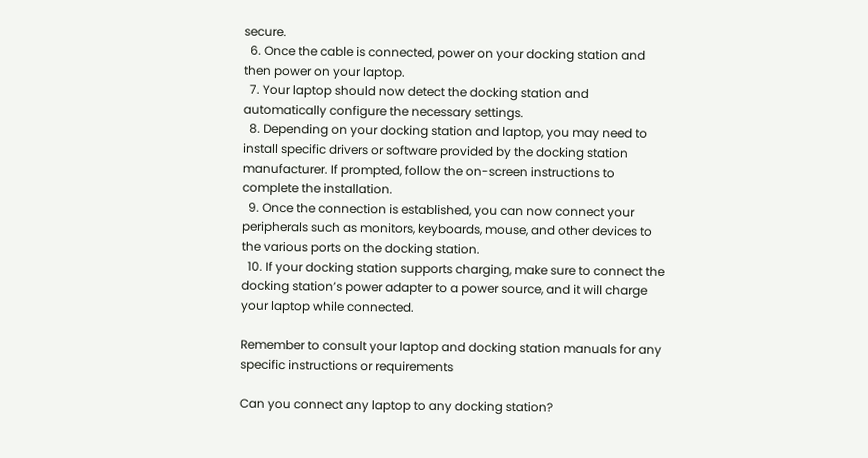secure.
  6. Once the cable is connected, power on your docking station and then power on your laptop.
  7. Your laptop should now detect the docking station and automatically configure the necessary settings.
  8. Depending on your docking station and laptop, you may need to install specific drivers or software provided by the docking station manufacturer. If prompted, follow the on-screen instructions to complete the installation.
  9. Once the connection is established, you can now connect your peripherals such as monitors, keyboards, mouse, and other devices to the various ports on the docking station.
  10. If your docking station supports charging, make sure to connect the docking station’s power adapter to a power source, and it will charge your laptop while connected.

Remember to consult your laptop and docking station manuals for any specific instructions or requirements

Can you connect any laptop to any docking station?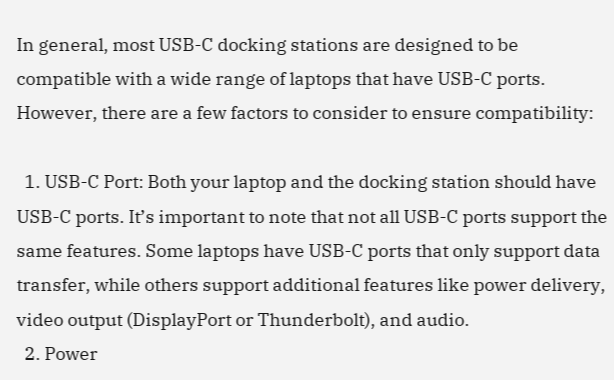In general, most USB-C docking stations are designed to be compatible with a wide range of laptops that have USB-C ports. However, there are a few factors to consider to ensure compatibility:

  1. USB-C Port: Both your laptop and the docking station should have USB-C ports. It’s important to note that not all USB-C ports support the same features. Some laptops have USB-C ports that only support data transfer, while others support additional features like power delivery, video output (DisplayPort or Thunderbolt), and audio.
  2. Power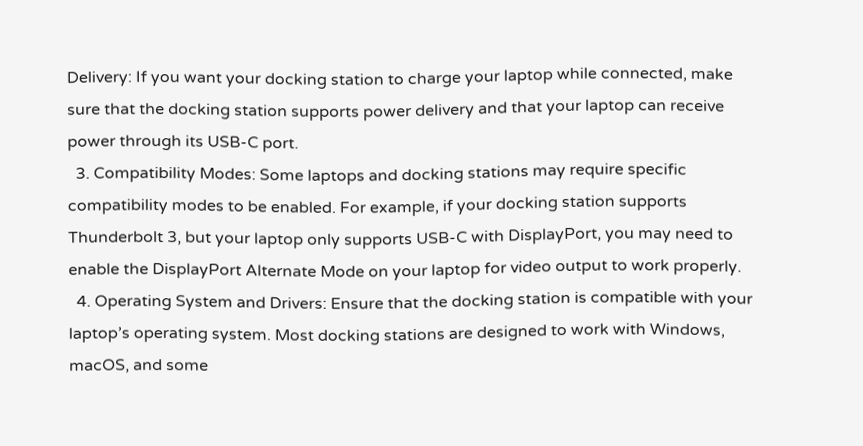Delivery: If you want your docking station to charge your laptop while connected, make sure that the docking station supports power delivery and that your laptop can receive power through its USB-C port.
  3. Compatibility Modes: Some laptops and docking stations may require specific compatibility modes to be enabled. For example, if your docking station supports Thunderbolt 3, but your laptop only supports USB-C with DisplayPort, you may need to enable the DisplayPort Alternate Mode on your laptop for video output to work properly.
  4. Operating System and Drivers: Ensure that the docking station is compatible with your laptop’s operating system. Most docking stations are designed to work with Windows, macOS, and some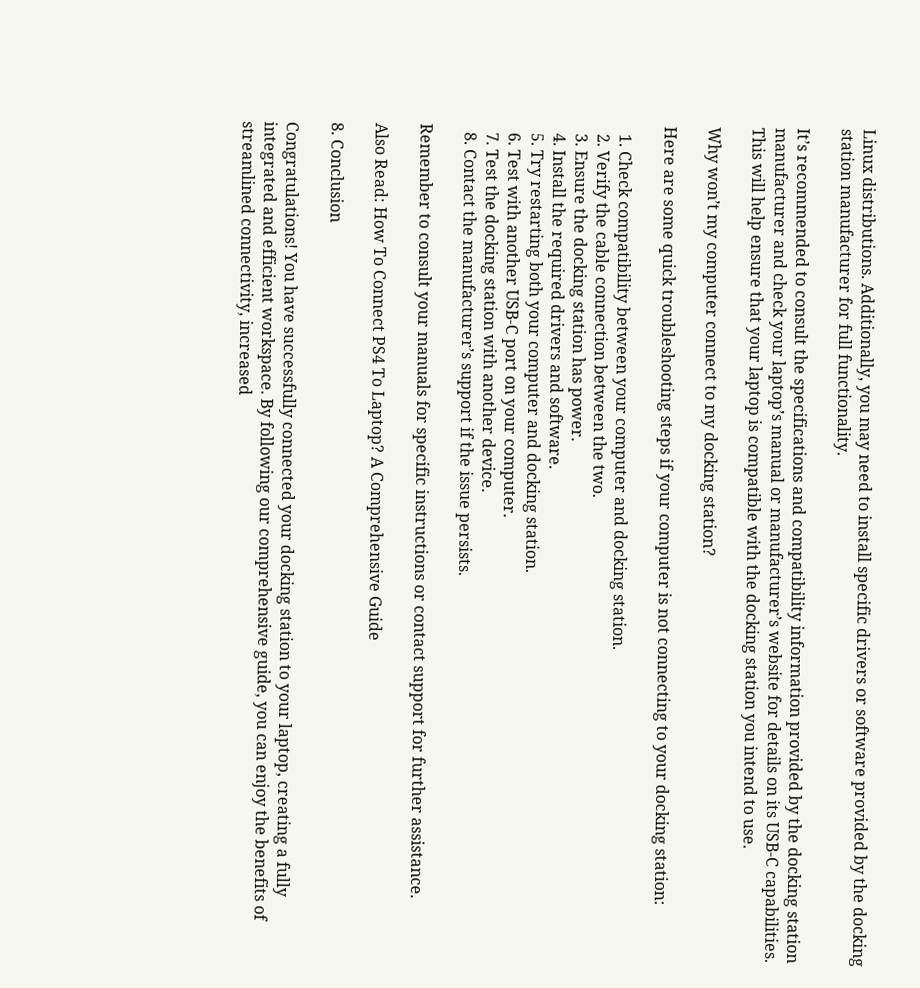Linux distributions. Additionally, you may need to install specific drivers or software provided by the docking station manufacturer for full functionality.

It’s recommended to consult the specifications and compatibility information provided by the docking station manufacturer and check your laptop’s manual or manufacturer’s website for details on its USB-C capabilities. This will help ensure that your laptop is compatible with the docking station you intend to use.

Why won’t my computer connect to my docking station?

Here are some quick troubleshooting steps if your computer is not connecting to your docking station:

  1. Check compatibility between your computer and docking station.
  2. Verify the cable connection between the two.
  3. Ensure the docking station has power.
  4. Install the required drivers and software.
  5. Try restarting both your computer and docking station.
  6. Test with another USB-C port on your computer.
  7. Test the docking station with another device.
  8. Contact the manufacturer’s support if the issue persists.

Remember to consult your manuals for specific instructions or contact support for further assistance.

Also Read: How To Connect PS4 To Laptop? A Comprehensive Guide

8. Conclusion

Congratulations! You have successfully connected your docking station to your laptop, creating a fully integrated and efficient workspace. By following our comprehensive guide, you can enjoy the benefits of streamlined connectivity, increased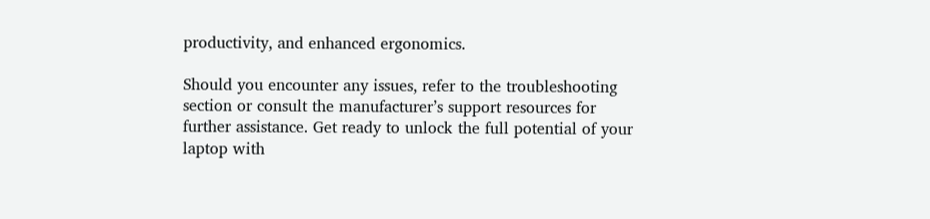productivity, and enhanced ergonomics.

Should you encounter any issues, refer to the troubleshooting section or consult the manufacturer’s support resources for further assistance. Get ready to unlock the full potential of your laptop with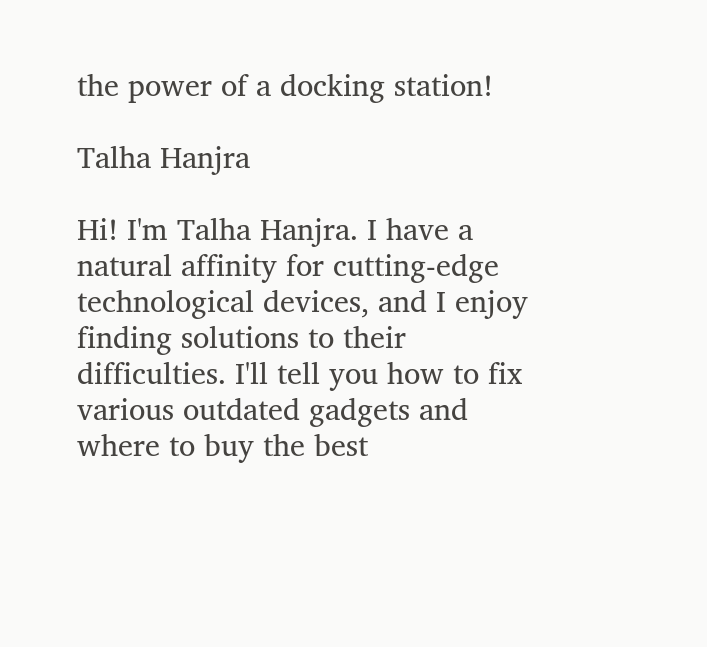the power of a docking station!

Talha Hanjra

Hi! I'm Talha Hanjra. I have a natural affinity for cutting-edge technological devices, and I enjoy finding solutions to their difficulties. I'll tell you how to fix various outdated gadgets and where to buy the best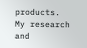products. My research and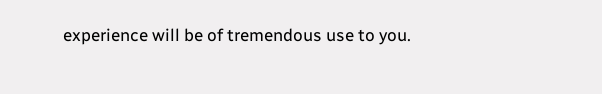experience will be of tremendous use to you.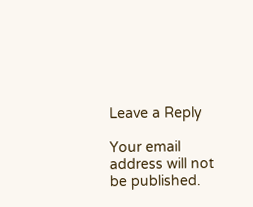Leave a Reply

Your email address will not be published.